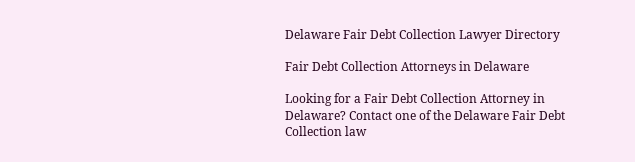Delaware Fair Debt Collection Lawyer Directory

Fair Debt Collection Attorneys in Delaware

Looking for a Fair Debt Collection Attorney in Delaware? Contact one of the Delaware Fair Debt Collection law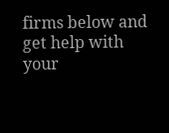firms below and get help with your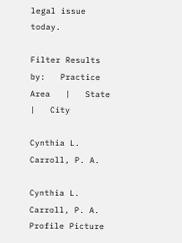legal issue today.

Filter Results by:   Practice Area   |   State   |   City

Cynthia L. Carroll, P. A.

Cynthia L. Carroll, P. A. Profile Picture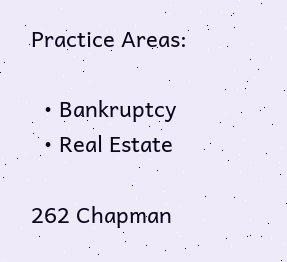Practice Areas:

  • Bankruptcy
  • Real Estate

262 Chapman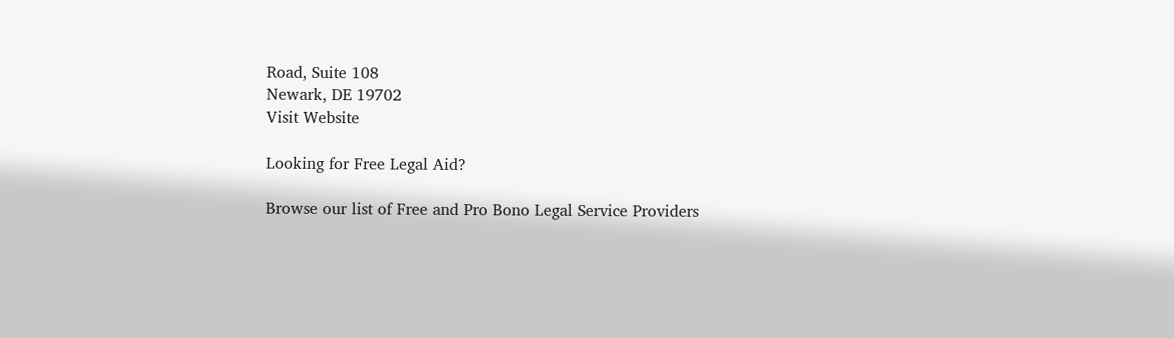Road, Suite 108
Newark, DE 19702
Visit Website

Looking for Free Legal Aid?

Browse our list of Free and Pro Bono Legal Service Providers